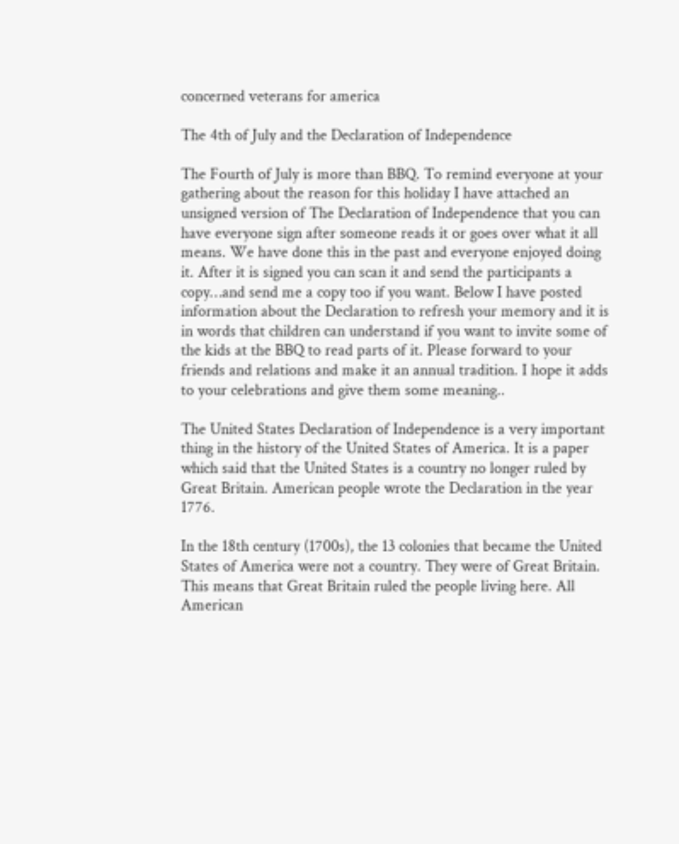concerned veterans for america

The 4th of July and the Declaration of Independence

The Fourth of July is more than BBQ. To remind everyone at your gathering about the reason for this holiday I have attached an unsigned version of The Declaration of Independence that you can have everyone sign after someone reads it or goes over what it all means. We have done this in the past and everyone enjoyed doing it. After it is signed you can scan it and send the participants a copy…and send me a copy too if you want. Below I have posted information about the Declaration to refresh your memory and it is in words that children can understand if you want to invite some of the kids at the BBQ to read parts of it. Please forward to your friends and relations and make it an annual tradition. I hope it adds to your celebrations and give them some meaning..

The United States Declaration of Independence is a very important thing in the history of the United States of America. It is a paper which said that the United States is a country no longer ruled by Great Britain. American people wrote the Declaration in the year 1776.

In the 18th century (1700s), the 13 colonies that became the United States of America were not a country. They were of Great Britain. This means that Great Britain ruled the people living here. All American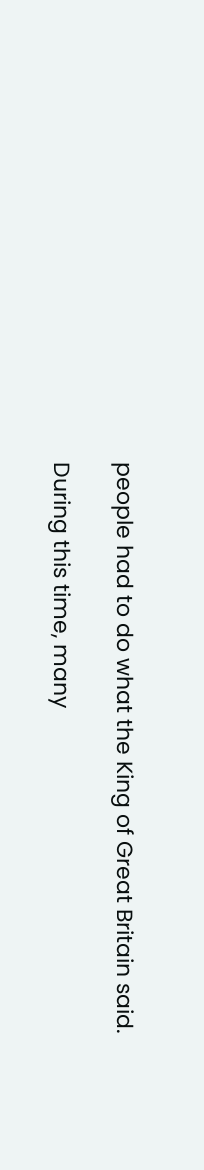people had to do what the King of Great Britain said.

During this time, many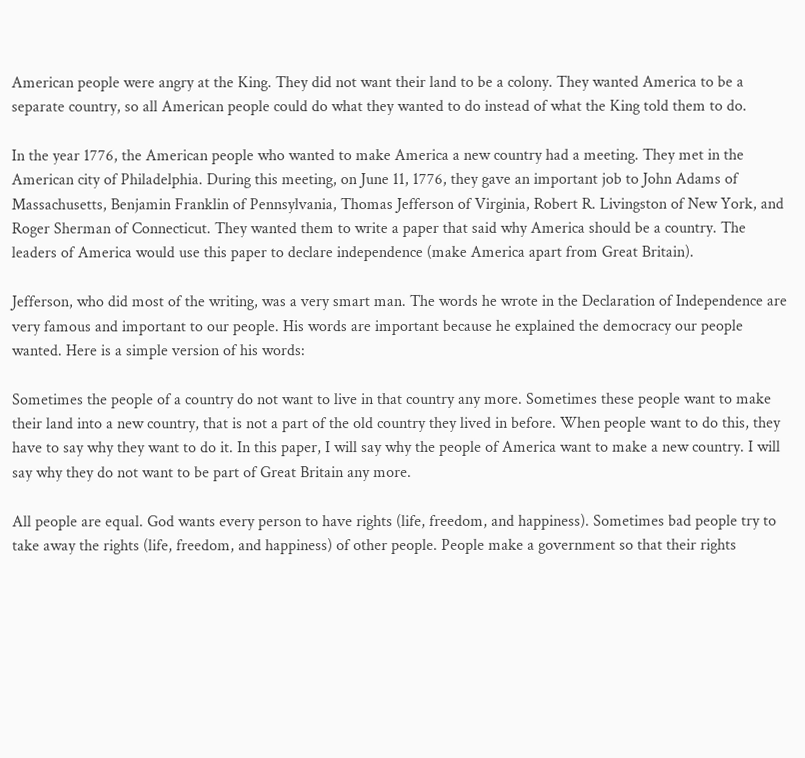American people were angry at the King. They did not want their land to be a colony. They wanted America to be a separate country, so all American people could do what they wanted to do instead of what the King told them to do.

In the year 1776, the American people who wanted to make America a new country had a meeting. They met in the American city of Philadelphia. During this meeting, on June 11, 1776, they gave an important job to John Adams of Massachusetts, Benjamin Franklin of Pennsylvania, Thomas Jefferson of Virginia, Robert R. Livingston of New York, and Roger Sherman of Connecticut. They wanted them to write a paper that said why America should be a country. The leaders of America would use this paper to declare independence (make America apart from Great Britain).

Jefferson, who did most of the writing, was a very smart man. The words he wrote in the Declaration of Independence are very famous and important to our people. His words are important because he explained the democracy our people wanted. Here is a simple version of his words:

Sometimes the people of a country do not want to live in that country any more. Sometimes these people want to make their land into a new country, that is not a part of the old country they lived in before. When people want to do this, they have to say why they want to do it. In this paper, I will say why the people of America want to make a new country. I will say why they do not want to be part of Great Britain any more.

All people are equal. God wants every person to have rights (life, freedom, and happiness). Sometimes bad people try to take away the rights (life, freedom, and happiness) of other people. People make a government so that their rights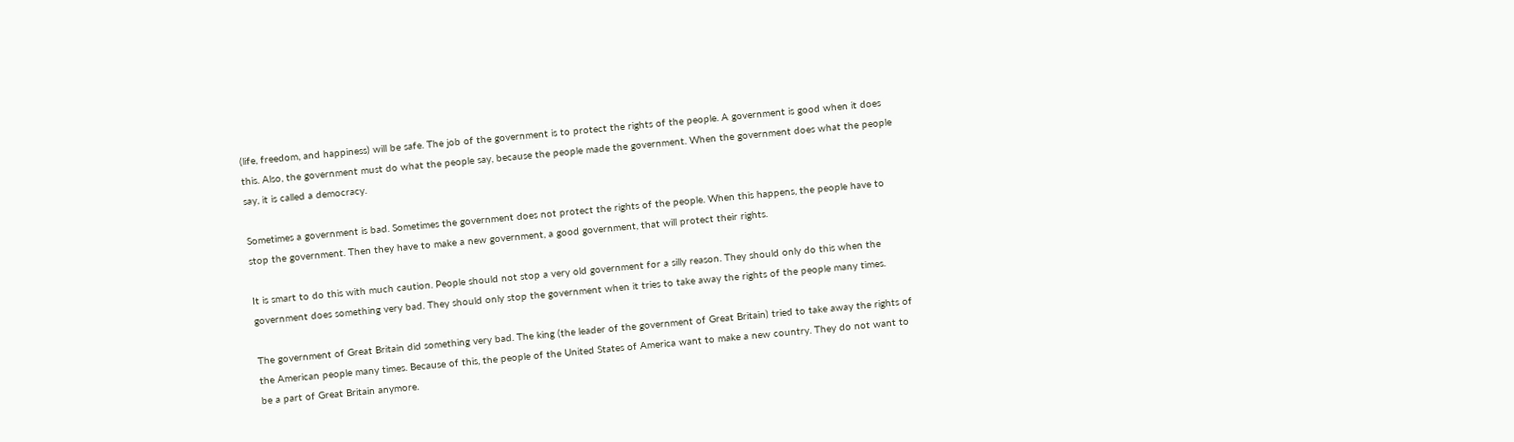(life, freedom, and happiness) will be safe. The job of the government is to protect the rights of the people. A government is good when it does this. Also, the government must do what the people say, because the people made the government. When the government does what the people say, it is called a democracy.

Sometimes a government is bad. Sometimes the government does not protect the rights of the people. When this happens, the people have to stop the government. Then they have to make a new government, a good government, that will protect their rights.

It is smart to do this with much caution. People should not stop a very old government for a silly reason. They should only do this when the government does something very bad. They should only stop the government when it tries to take away the rights of the people many times.

The government of Great Britain did something very bad. The king (the leader of the government of Great Britain) tried to take away the rights of the American people many times. Because of this, the people of the United States of America want to make a new country. They do not want to be a part of Great Britain anymore.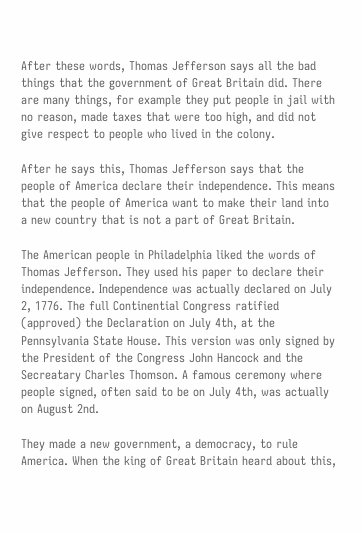After these words, Thomas Jefferson says all the bad things that the government of Great Britain did. There are many things, for example they put people in jail with no reason, made taxes that were too high, and did not give respect to people who lived in the colony.

After he says this, Thomas Jefferson says that the people of America declare their independence. This means that the people of America want to make their land into a new country that is not a part of Great Britain.

The American people in Philadelphia liked the words of Thomas Jefferson. They used his paper to declare their independence. Independence was actually declared on July 2, 1776. The full Continential Congress ratified (approved) the Declaration on July 4th, at the Pennsylvania State House. This version was only signed by the President of the Congress John Hancock and the Secreatary Charles Thomson. A famous ceremony where people signed, often said to be on July 4th, was actually on August 2nd.

They made a new government, a democracy, to rule America. When the king of Great Britain heard about this,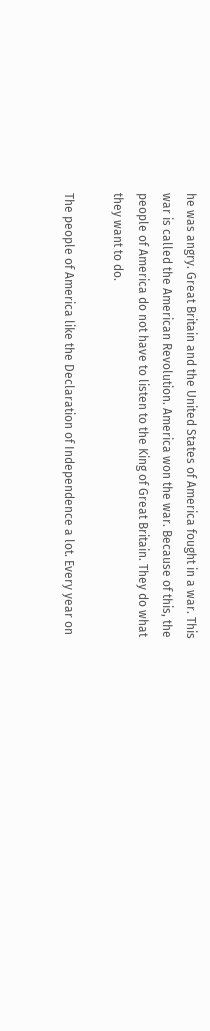he was angry. Great Britain and the United States of America fought in a war. This war is called the American Revolution. America won the war. Because of this, the people of America do not have to listen to the King of Great Britain. They do what they want to do.

The people of America like the Declaration of Independence a lot. Every year on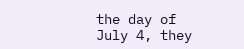the day of July 4, they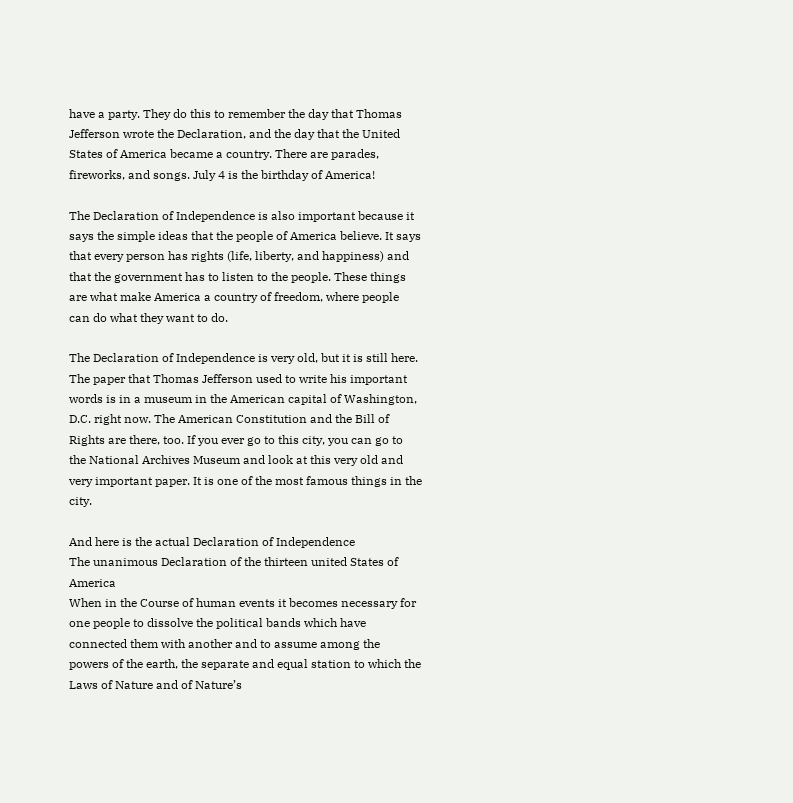have a party. They do this to remember the day that Thomas Jefferson wrote the Declaration, and the day that the United States of America became a country. There are parades, fireworks, and songs. July 4 is the birthday of America!

The Declaration of Independence is also important because it says the simple ideas that the people of America believe. It says that every person has rights (life, liberty, and happiness) and that the government has to listen to the people. These things are what make America a country of freedom, where people can do what they want to do.

The Declaration of Independence is very old, but it is still here. The paper that Thomas Jefferson used to write his important words is in a museum in the American capital of Washington, D.C. right now. The American Constitution and the Bill of Rights are there, too. If you ever go to this city, you can go to the National Archives Museum and look at this very old and very important paper. It is one of the most famous things in the city.

And here is the actual Declaration of Independence
The unanimous Declaration of the thirteen united States of America
When in the Course of human events it becomes necessary for one people to dissolve the political bands which have connected them with another and to assume among the powers of the earth, the separate and equal station to which the Laws of Nature and of Nature’s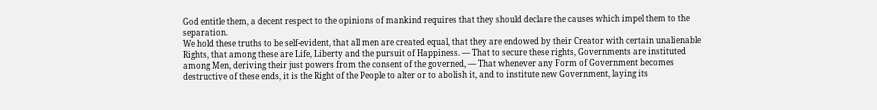God entitle them, a decent respect to the opinions of mankind requires that they should declare the causes which impel them to the separation.
We hold these truths to be self-evident, that all men are created equal, that they are endowed by their Creator with certain unalienable Rights, that among these are Life, Liberty and the pursuit of Happiness. — That to secure these rights, Governments are instituted among Men, deriving their just powers from the consent of the governed, — That whenever any Form of Government becomes destructive of these ends, it is the Right of the People to alter or to abolish it, and to institute new Government, laying its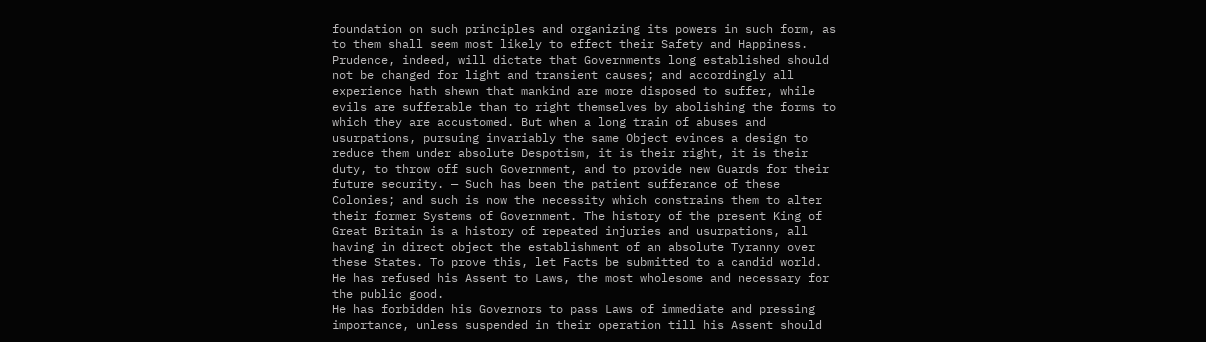foundation on such principles and organizing its powers in such form, as to them shall seem most likely to effect their Safety and Happiness. Prudence, indeed, will dictate that Governments long established should not be changed for light and transient causes; and accordingly all experience hath shewn that mankind are more disposed to suffer, while evils are sufferable than to right themselves by abolishing the forms to which they are accustomed. But when a long train of abuses and usurpations, pursuing invariably the same Object evinces a design to reduce them under absolute Despotism, it is their right, it is their duty, to throw off such Government, and to provide new Guards for their future security. — Such has been the patient sufferance of these Colonies; and such is now the necessity which constrains them to alter their former Systems of Government. The history of the present King of Great Britain is a history of repeated injuries and usurpations, all having in direct object the establishment of an absolute Tyranny over these States. To prove this, let Facts be submitted to a candid world.
He has refused his Assent to Laws, the most wholesome and necessary for the public good.
He has forbidden his Governors to pass Laws of immediate and pressing importance, unless suspended in their operation till his Assent should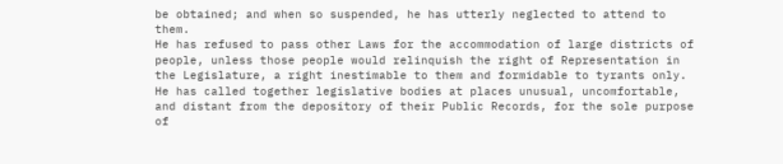be obtained; and when so suspended, he has utterly neglected to attend to them.
He has refused to pass other Laws for the accommodation of large districts of people, unless those people would relinquish the right of Representation in the Legislature, a right inestimable to them and formidable to tyrants only.
He has called together legislative bodies at places unusual, uncomfortable, and distant from the depository of their Public Records, for the sole purpose of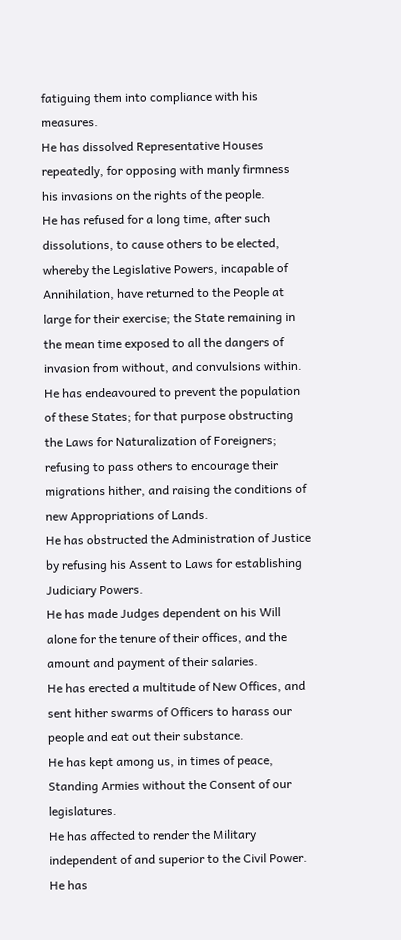fatiguing them into compliance with his measures.
He has dissolved Representative Houses repeatedly, for opposing with manly firmness his invasions on the rights of the people.
He has refused for a long time, after such dissolutions, to cause others to be elected, whereby the Legislative Powers, incapable of Annihilation, have returned to the People at large for their exercise; the State remaining in the mean time exposed to all the dangers of invasion from without, and convulsions within.
He has endeavoured to prevent the population of these States; for that purpose obstructing the Laws for Naturalization of Foreigners; refusing to pass others to encourage their migrations hither, and raising the conditions of new Appropriations of Lands.
He has obstructed the Administration of Justice by refusing his Assent to Laws for establishing Judiciary Powers.
He has made Judges dependent on his Will alone for the tenure of their offices, and the amount and payment of their salaries.
He has erected a multitude of New Offices, and sent hither swarms of Officers to harass our people and eat out their substance.
He has kept among us, in times of peace, Standing Armies without the Consent of our legislatures.
He has affected to render the Military independent of and superior to the Civil Power.
He has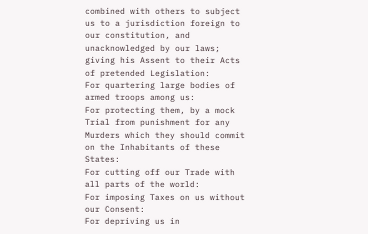combined with others to subject us to a jurisdiction foreign to our constitution, and unacknowledged by our laws; giving his Assent to their Acts of pretended Legislation:
For quartering large bodies of armed troops among us:
For protecting them, by a mock Trial from punishment for any Murders which they should commit on the Inhabitants of these States:
For cutting off our Trade with all parts of the world:
For imposing Taxes on us without our Consent:
For depriving us in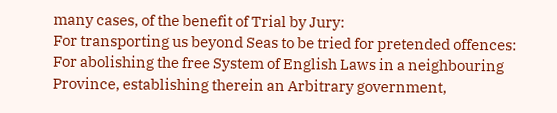many cases, of the benefit of Trial by Jury:
For transporting us beyond Seas to be tried for pretended offences:
For abolishing the free System of English Laws in a neighbouring Province, establishing therein an Arbitrary government,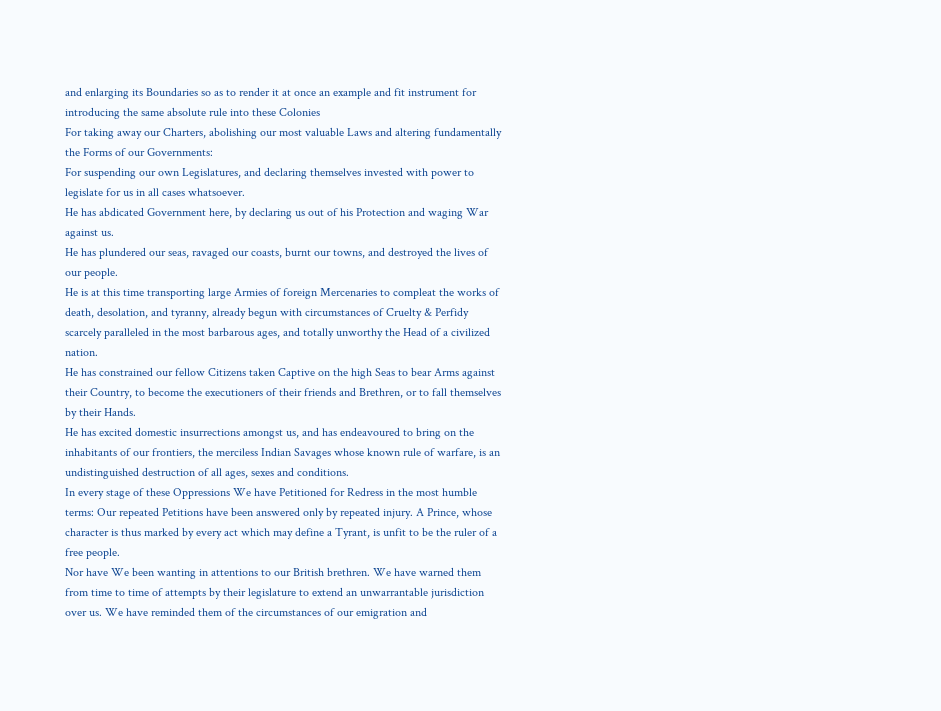and enlarging its Boundaries so as to render it at once an example and fit instrument for introducing the same absolute rule into these Colonies
For taking away our Charters, abolishing our most valuable Laws and altering fundamentally the Forms of our Governments:
For suspending our own Legislatures, and declaring themselves invested with power to legislate for us in all cases whatsoever.
He has abdicated Government here, by declaring us out of his Protection and waging War against us.
He has plundered our seas, ravaged our coasts, burnt our towns, and destroyed the lives of our people.
He is at this time transporting large Armies of foreign Mercenaries to compleat the works of death, desolation, and tyranny, already begun with circumstances of Cruelty & Perfidy scarcely paralleled in the most barbarous ages, and totally unworthy the Head of a civilized nation.
He has constrained our fellow Citizens taken Captive on the high Seas to bear Arms against their Country, to become the executioners of their friends and Brethren, or to fall themselves by their Hands.
He has excited domestic insurrections amongst us, and has endeavoured to bring on the inhabitants of our frontiers, the merciless Indian Savages whose known rule of warfare, is an undistinguished destruction of all ages, sexes and conditions.
In every stage of these Oppressions We have Petitioned for Redress in the most humble terms: Our repeated Petitions have been answered only by repeated injury. A Prince, whose character is thus marked by every act which may define a Tyrant, is unfit to be the ruler of a free people.
Nor have We been wanting in attentions to our British brethren. We have warned them from time to time of attempts by their legislature to extend an unwarrantable jurisdiction over us. We have reminded them of the circumstances of our emigration and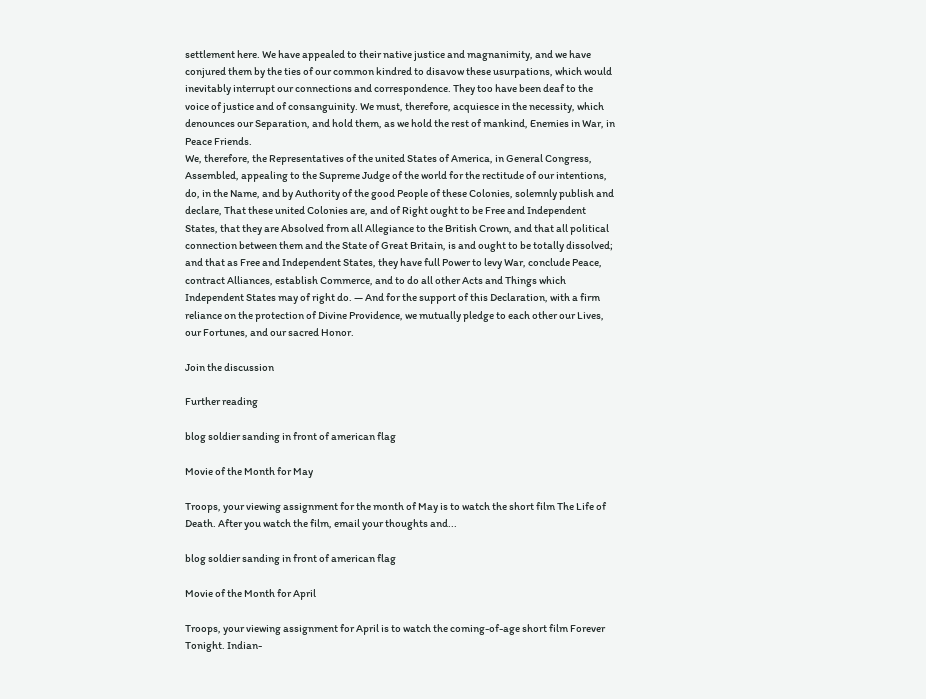settlement here. We have appealed to their native justice and magnanimity, and we have conjured them by the ties of our common kindred to disavow these usurpations, which would inevitably interrupt our connections and correspondence. They too have been deaf to the voice of justice and of consanguinity. We must, therefore, acquiesce in the necessity, which denounces our Separation, and hold them, as we hold the rest of mankind, Enemies in War, in Peace Friends.
We, therefore, the Representatives of the united States of America, in General Congress, Assembled, appealing to the Supreme Judge of the world for the rectitude of our intentions, do, in the Name, and by Authority of the good People of these Colonies, solemnly publish and declare, That these united Colonies are, and of Right ought to be Free and Independent States, that they are Absolved from all Allegiance to the British Crown, and that all political connection between them and the State of Great Britain, is and ought to be totally dissolved; and that as Free and Independent States, they have full Power to levy War, conclude Peace, contract Alliances, establish Commerce, and to do all other Acts and Things which Independent States may of right do. — And for the support of this Declaration, with a firm reliance on the protection of Divine Providence, we mutually pledge to each other our Lives, our Fortunes, and our sacred Honor.

Join the discussion

Further reading

blog soldier sanding in front of american flag

Movie of the Month for May

Troops, your viewing assignment for the month of May is to watch the short film The Life of Death. After you watch the film, email your thoughts and...

blog soldier sanding in front of american flag

Movie of the Month for April

Troops, your viewing assignment for April is to watch the coming-of-age short film Forever Tonight. Indian-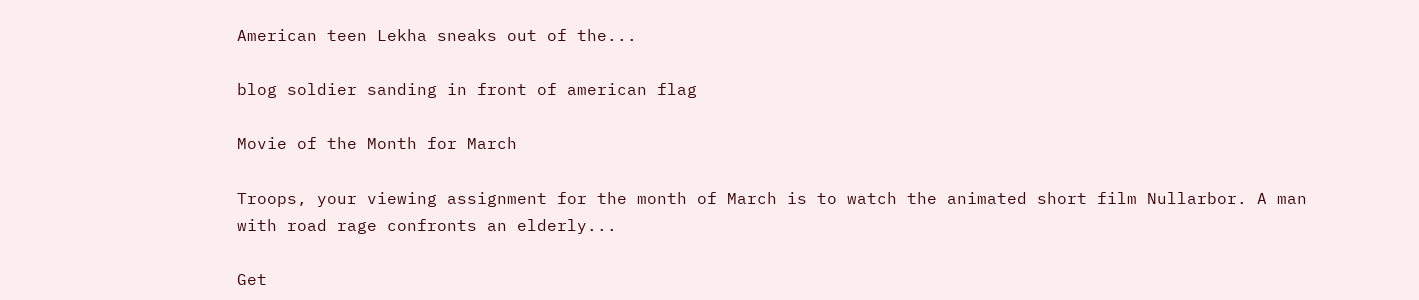American teen Lekha sneaks out of the...

blog soldier sanding in front of american flag

Movie of the Month for March

Troops, your viewing assignment for the month of March is to watch the animated short film Nullarbor. A man with road rage confronts an elderly...

Get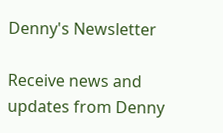Denny's Newsletter

Receive news and updates from Denny